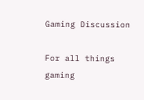Gaming Discussion

For all things gaming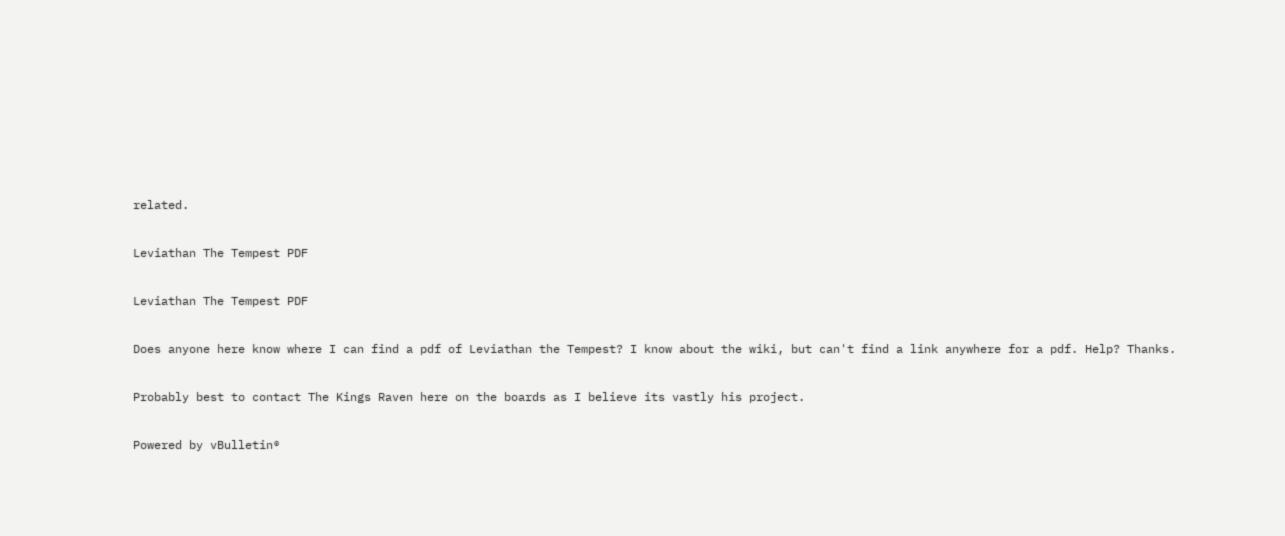related.

Leviathan The Tempest PDF

Leviathan The Tempest PDF

Does anyone here know where I can find a pdf of Leviathan the Tempest? I know about the wiki, but can't find a link anywhere for a pdf. Help? Thanks.

Probably best to contact The Kings Raven here on the boards as I believe its vastly his project.

Powered by vBulletin®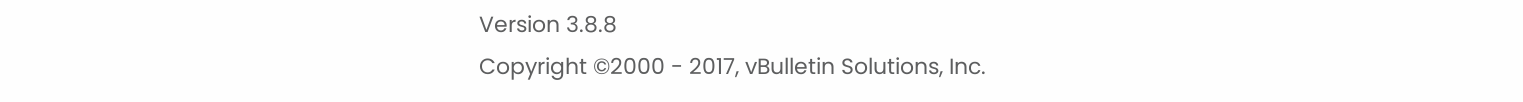Version 3.8.8
Copyright ©2000 - 2017, vBulletin Solutions, Inc.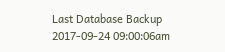Last Database Backup 2017-09-24 09:00:06am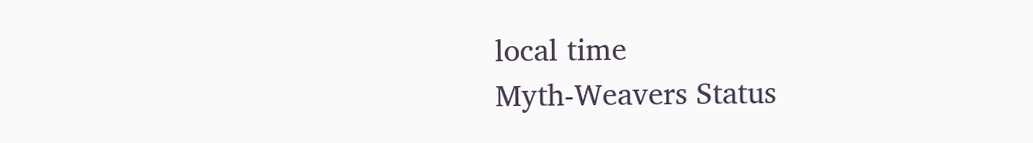local time
Myth-Weavers Status